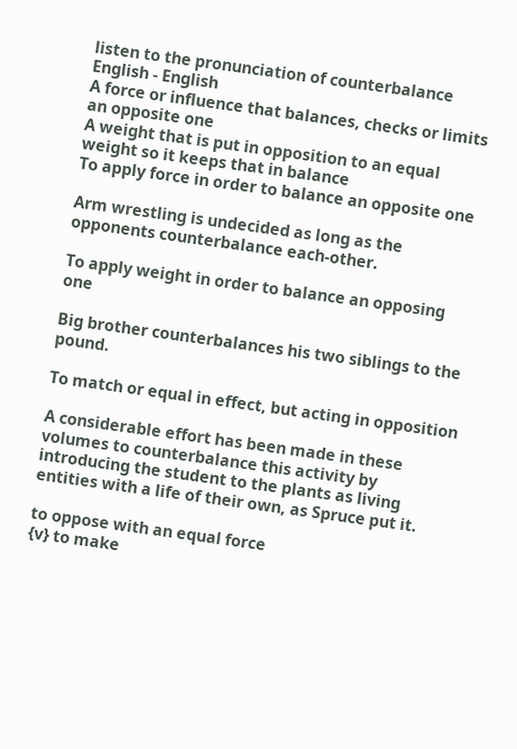listen to the pronunciation of counterbalance
English - English
A force or influence that balances, checks or limits an opposite one
A weight that is put in opposition to an equal weight so it keeps that in balance
To apply force in order to balance an opposite one

Arm wrestling is undecided as long as the opponents counterbalance each-other.

To apply weight in order to balance an opposing one

Big brother counterbalances his two siblings to the pound.

To match or equal in effect, but acting in opposition

A considerable effort has been made in these volumes to counterbalance this activity by introducing the student to the plants as living entities with a life of their own, as Spruce put it.

to oppose with an equal force
{v} to make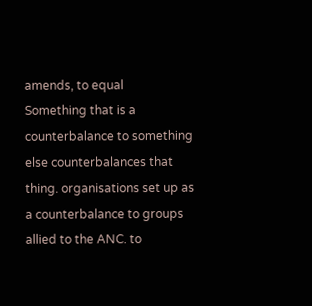amends, to equal
Something that is a counterbalance to something else counterbalances that thing. organisations set up as a counterbalance to groups allied to the ANC. to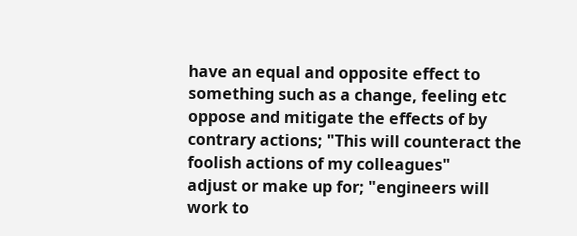have an equal and opposite effect to something such as a change, feeling etc
oppose and mitigate the effects of by contrary actions; "This will counteract the foolish actions of my colleagues"
adjust or make up for; "engineers will work to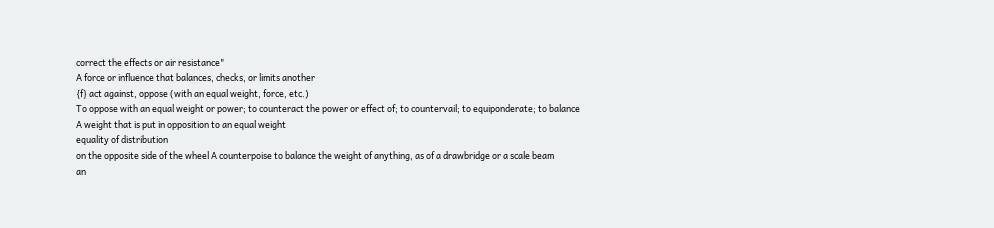correct the effects or air resistance"
A force or influence that balances, checks, or limits another
{f} act against, oppose (with an equal weight, force, etc.)
To oppose with an equal weight or power; to counteract the power or effect of; to countervail; to equiponderate; to balance
A weight that is put in opposition to an equal weight
equality of distribution
on the opposite side of the wheel A counterpoise to balance the weight of anything, as of a drawbridge or a scale beam
an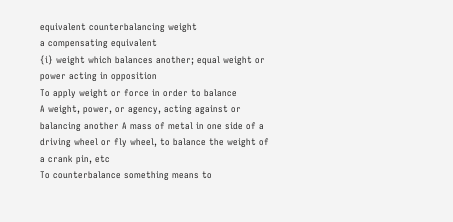equivalent counterbalancing weight
a compensating equivalent
{i} weight which balances another; equal weight or power acting in opposition
To apply weight or force in order to balance
A weight, power, or agency, acting against or balancing another A mass of metal in one side of a driving wheel or fly wheel, to balance the weight of a crank pin, etc
To counterbalance something means to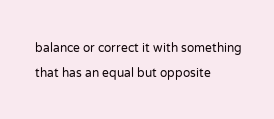balance or correct it with something that has an equal but opposite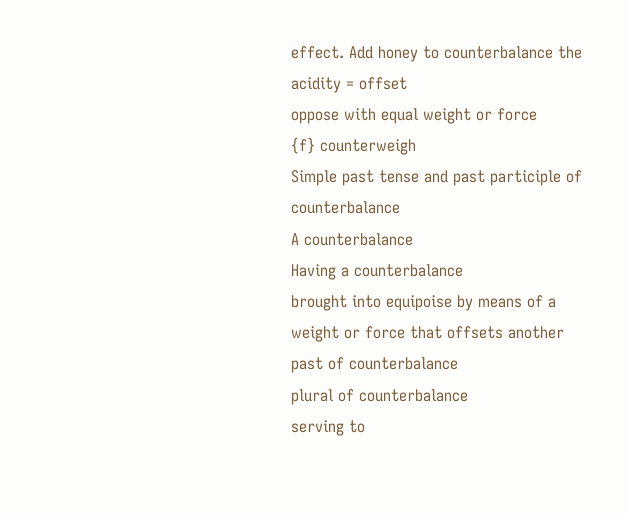effect. Add honey to counterbalance the acidity = offset
oppose with equal weight or force
{f} counterweigh
Simple past tense and past participle of counterbalance
A counterbalance
Having a counterbalance
brought into equipoise by means of a weight or force that offsets another
past of counterbalance
plural of counterbalance
serving to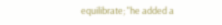equilibrate; "he added a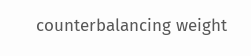counterbalancing weight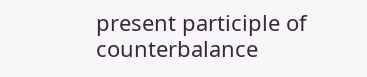present participle of counterbalance